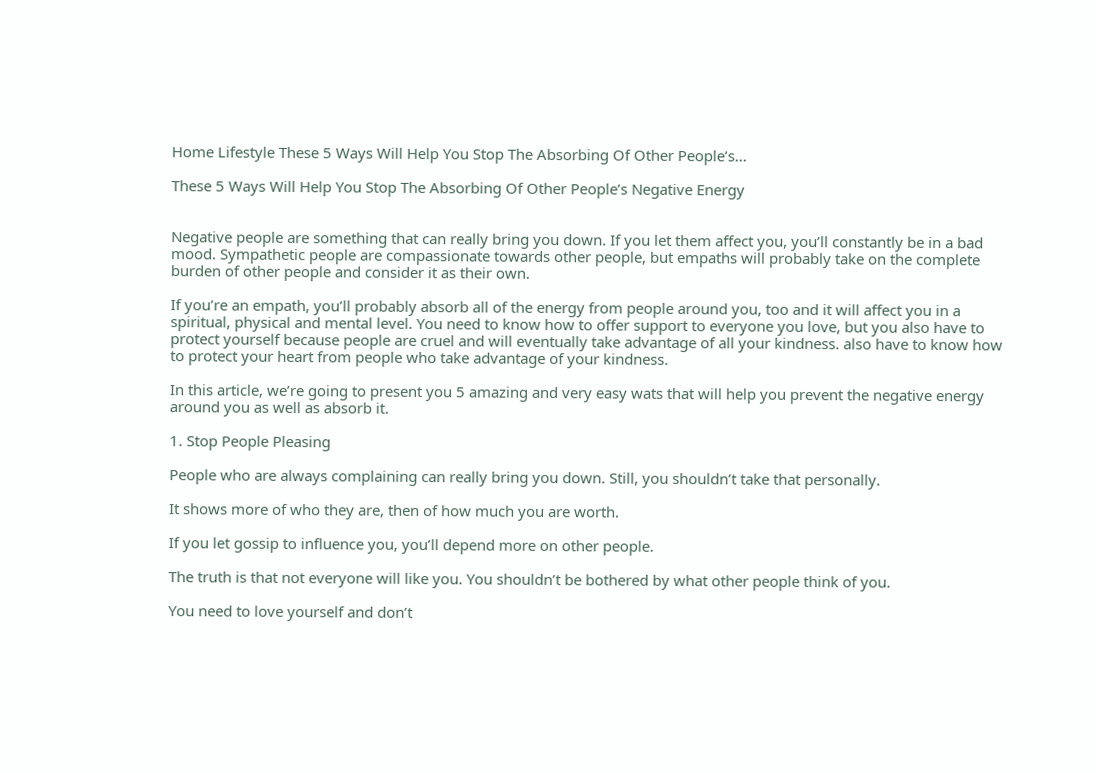Home Lifestyle These 5 Ways Will Help You Stop The Absorbing Of Other People’s...

These 5 Ways Will Help You Stop The Absorbing Of Other People’s Negative Energy


Negative people are something that can really bring you down. If you let them affect you, you’ll constantly be in a bad mood. Sympathetic people are compassionate towards other people, but empaths will probably take on the complete burden of other people and consider it as their own.

If you’re an empath, you’ll probably absorb all of the energy from people around you, too and it will affect you in a spiritual, physical and mental level. You need to know how to offer support to everyone you love, but you also have to protect yourself because people are cruel and will eventually take advantage of all your kindness. also have to know how to protect your heart from people who take advantage of your kindness.

In this article, we’re going to present you 5 amazing and very easy wats that will help you prevent the negative energy around you as well as absorb it.

1. Stop People Pleasing

People who are always complaining can really bring you down. Still, you shouldn’t take that personally.

It shows more of who they are, then of how much you are worth.

If you let gossip to influence you, you’ll depend more on other people.

The truth is that not everyone will like you. You shouldn’t be bothered by what other people think of you.

You need to love yourself and don’t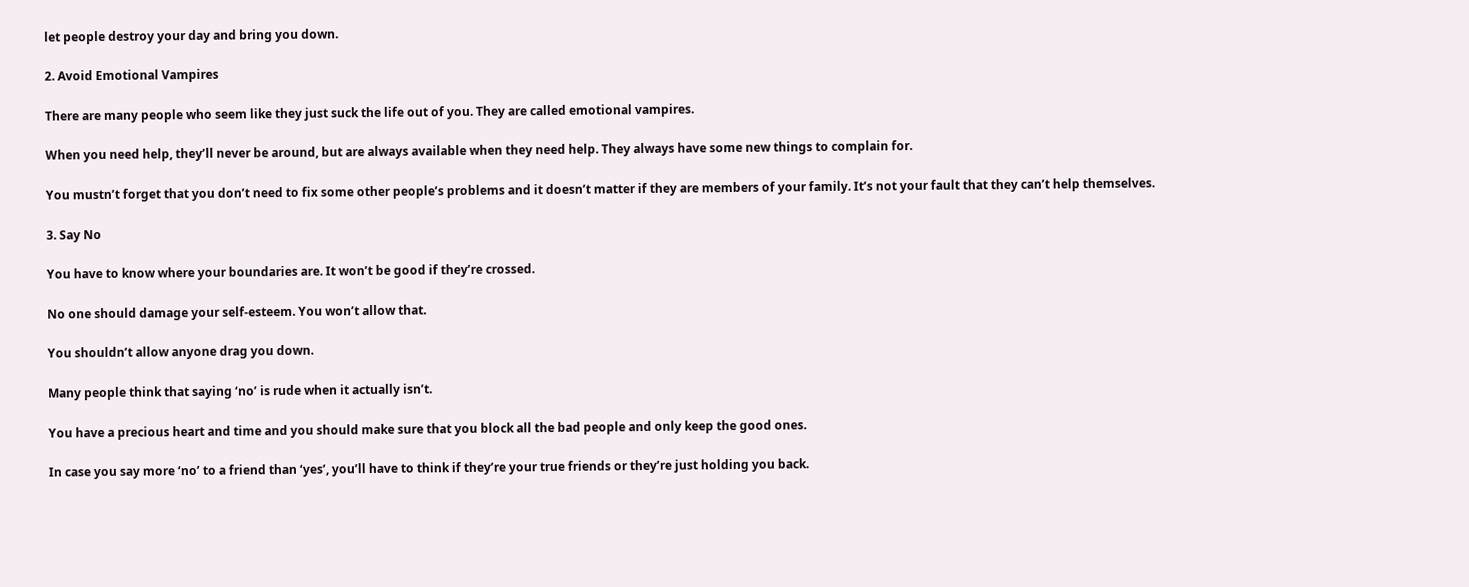let people destroy your day and bring you down.

2. Avoid Emotional Vampires

There are many people who seem like they just suck the life out of you. They are called emotional vampires.

When you need help, they’ll never be around, but are always available when they need help. They always have some new things to complain for.

You mustn’t forget that you don’t need to fix some other people’s problems and it doesn’t matter if they are members of your family. It’s not your fault that they can’t help themselves.

3. Say No

You have to know where your boundaries are. It won’t be good if they’re crossed.

No one should damage your self-esteem. You won’t allow that.

You shouldn’t allow anyone drag you down.

Many people think that saying ‘no’ is rude when it actually isn’t.

You have a precious heart and time and you should make sure that you block all the bad people and only keep the good ones.

In case you say more ‘no’ to a friend than ‘yes’, you’ll have to think if they’re your true friends or they’re just holding you back.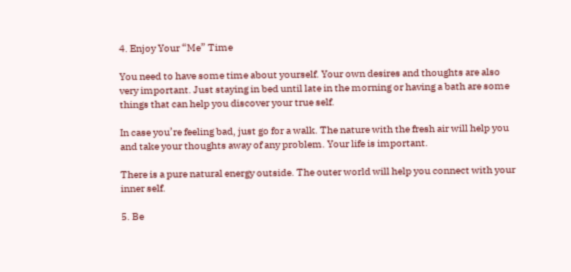4. Enjoy Your “Me” Time

You need to have some time about yourself. Your own desires and thoughts are also very important. Just staying in bed until late in the morning or having a bath are some things that can help you discover your true self.

In case you’re feeling bad, just go for a walk. The nature with the fresh air will help you and take your thoughts away of any problem. Your life is important.

There is a pure natural energy outside. The outer world will help you connect with your inner self.

5. Be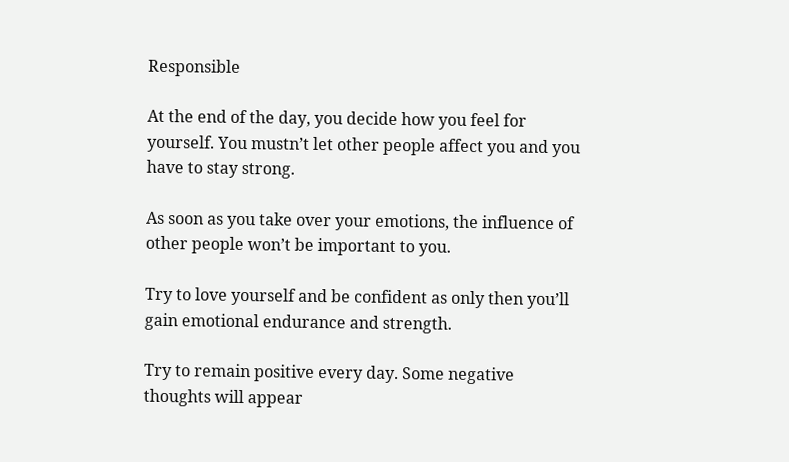Responsible

At the end of the day, you decide how you feel for yourself. You mustn’t let other people affect you and you have to stay strong.

As soon as you take over your emotions, the influence of other people won’t be important to you.

Try to love yourself and be confident as only then you’ll gain emotional endurance and strength.

Try to remain positive every day. Some negative thoughts will appear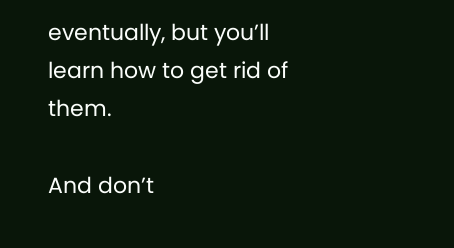eventually, but you’ll learn how to get rid of them.

And don’t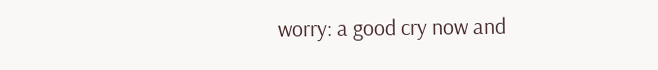worry: a good cry now and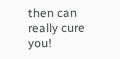then can really cure you!